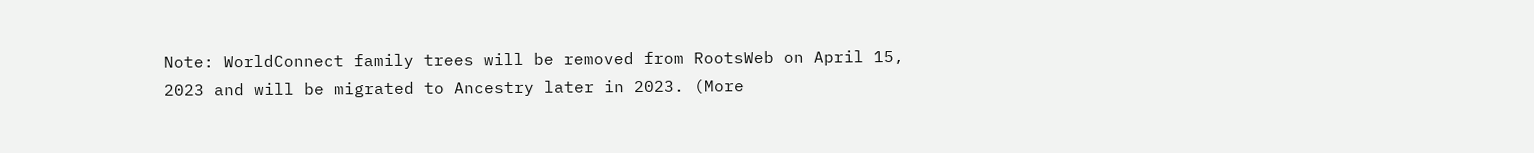Note: WorldConnect family trees will be removed from RootsWeb on April 15, 2023 and will be migrated to Ancestry later in 2023. (More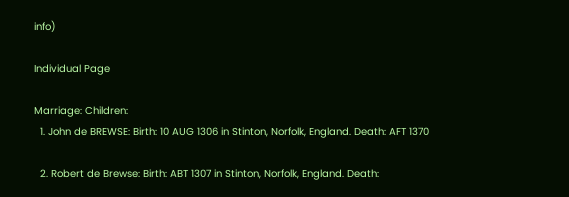info)

Individual Page

Marriage: Children:
  1. John de BREWSE: Birth: 10 AUG 1306 in Stinton, Norfolk, England. Death: AFT 1370

  2. Robert de Brewse: Birth: ABT 1307 in Stinton, Norfolk, England. Death: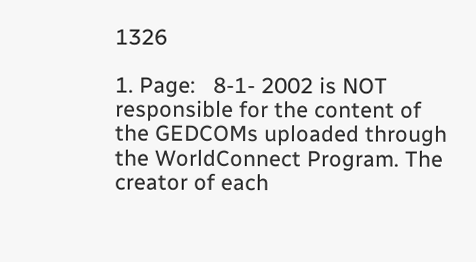1326

1. Page:   8-1- 2002 is NOT responsible for the content of the GEDCOMs uploaded through the WorldConnect Program. The creator of each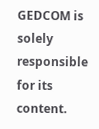GEDCOM is solely responsible for its content.